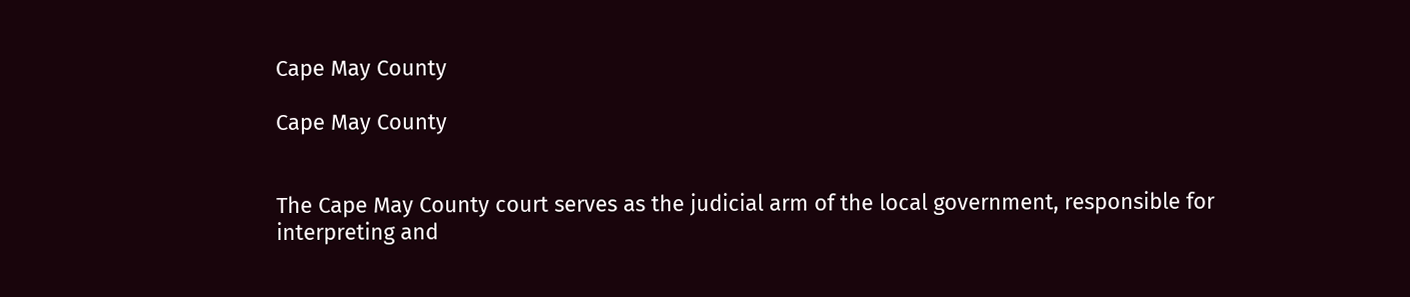Cape May County

Cape May County


The Cape May County court serves as the judicial arm of the local government, responsible for interpreting and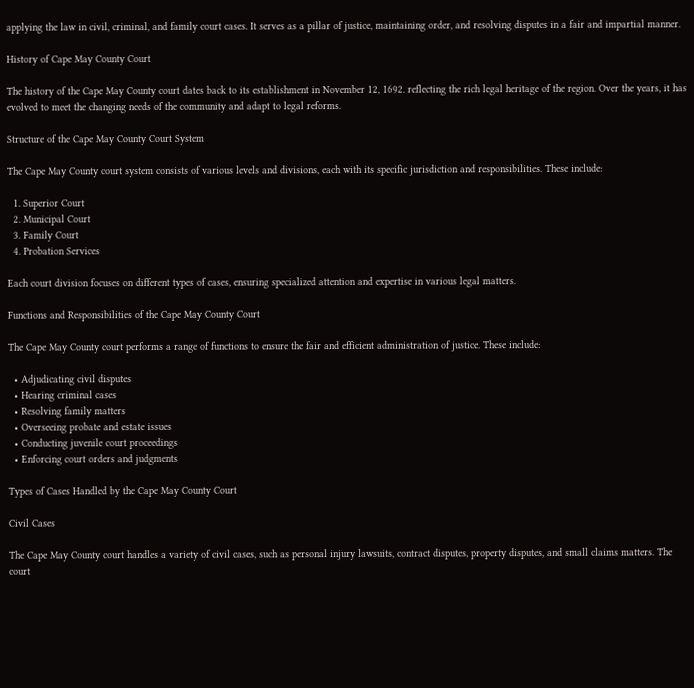applying the law in civil, criminal, and family court cases. It serves as a pillar of justice, maintaining order, and resolving disputes in a fair and impartial manner.

History of Cape May County Court

The history of the Cape May County court dates back to its establishment in November 12, 1692. reflecting the rich legal heritage of the region. Over the years, it has evolved to meet the changing needs of the community and adapt to legal reforms.

Structure of the Cape May County Court System

The Cape May County court system consists of various levels and divisions, each with its specific jurisdiction and responsibilities. These include:

  1. Superior Court
  2. Municipal Court
  3. Family Court
  4. Probation Services

Each court division focuses on different types of cases, ensuring specialized attention and expertise in various legal matters.

Functions and Responsibilities of the Cape May County Court

The Cape May County court performs a range of functions to ensure the fair and efficient administration of justice. These include:

  • Adjudicating civil disputes
  • Hearing criminal cases
  • Resolving family matters
  • Overseeing probate and estate issues
  • Conducting juvenile court proceedings
  • Enforcing court orders and judgments

Types of Cases Handled by the Cape May County Court

Civil Cases

The Cape May County court handles a variety of civil cases, such as personal injury lawsuits, contract disputes, property disputes, and small claims matters. The court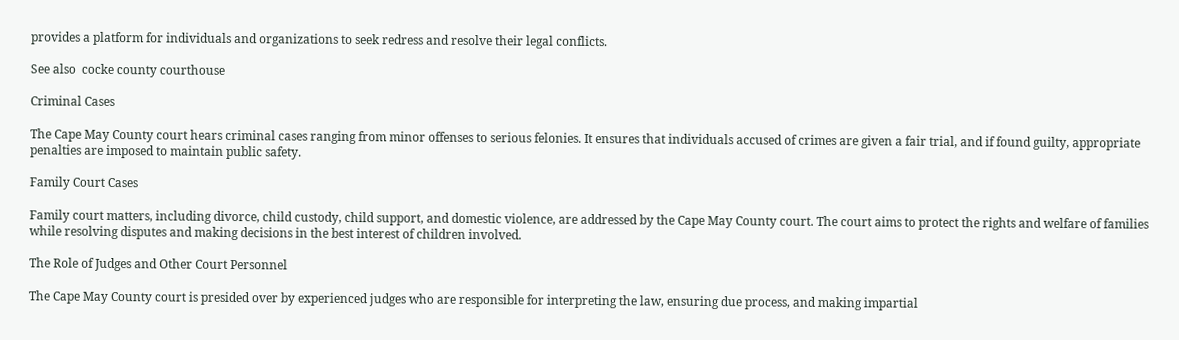provides a platform for individuals and organizations to seek redress and resolve their legal conflicts.

See also  cocke county courthouse

Criminal Cases

The Cape May County court hears criminal cases ranging from minor offenses to serious felonies. It ensures that individuals accused of crimes are given a fair trial, and if found guilty, appropriate penalties are imposed to maintain public safety.

Family Court Cases

Family court matters, including divorce, child custody, child support, and domestic violence, are addressed by the Cape May County court. The court aims to protect the rights and welfare of families while resolving disputes and making decisions in the best interest of children involved.

The Role of Judges and Other Court Personnel

The Cape May County court is presided over by experienced judges who are responsible for interpreting the law, ensuring due process, and making impartial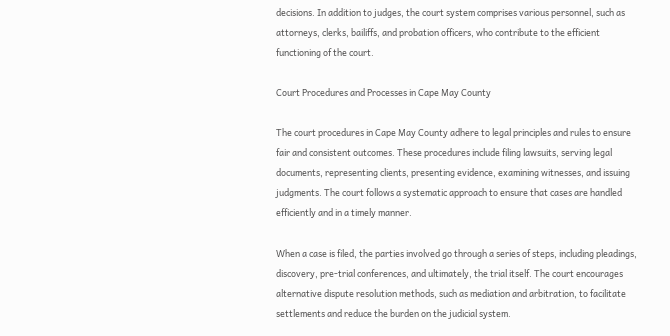decisions. In addition to judges, the court system comprises various personnel, such as attorneys, clerks, bailiffs, and probation officers, who contribute to the efficient functioning of the court.

Court Procedures and Processes in Cape May County

The court procedures in Cape May County adhere to legal principles and rules to ensure fair and consistent outcomes. These procedures include filing lawsuits, serving legal documents, representing clients, presenting evidence, examining witnesses, and issuing judgments. The court follows a systematic approach to ensure that cases are handled efficiently and in a timely manner.

When a case is filed, the parties involved go through a series of steps, including pleadings, discovery, pre-trial conferences, and ultimately, the trial itself. The court encourages alternative dispute resolution methods, such as mediation and arbitration, to facilitate settlements and reduce the burden on the judicial system.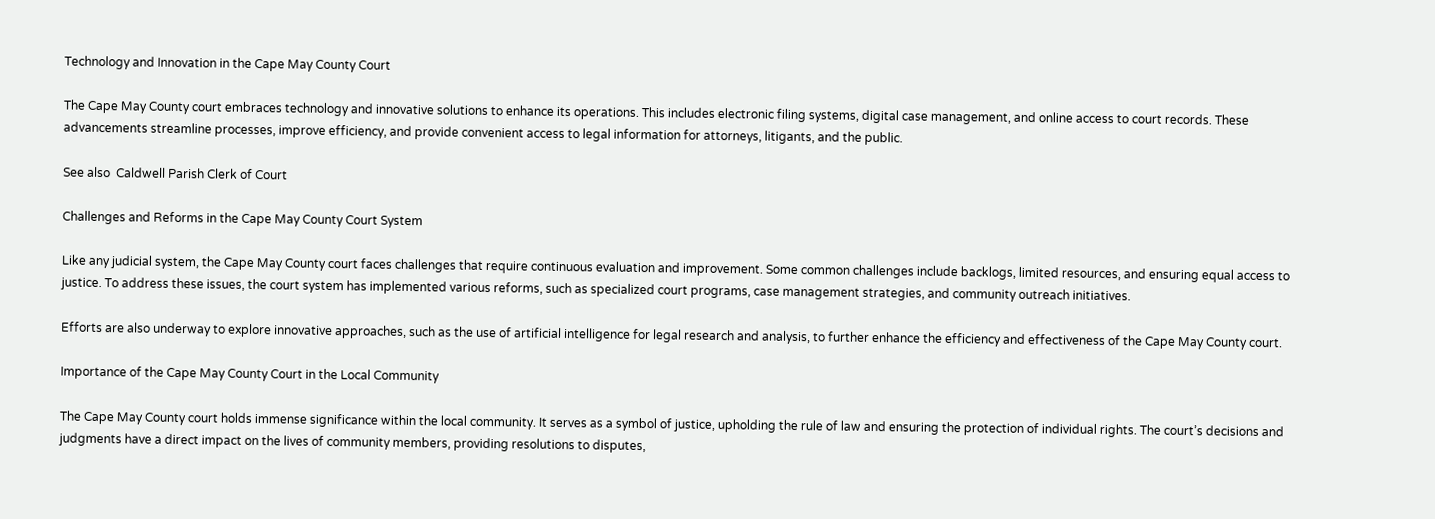Technology and Innovation in the Cape May County Court

The Cape May County court embraces technology and innovative solutions to enhance its operations. This includes electronic filing systems, digital case management, and online access to court records. These advancements streamline processes, improve efficiency, and provide convenient access to legal information for attorneys, litigants, and the public.

See also  Caldwell Parish Clerk of Court

Challenges and Reforms in the Cape May County Court System

Like any judicial system, the Cape May County court faces challenges that require continuous evaluation and improvement. Some common challenges include backlogs, limited resources, and ensuring equal access to justice. To address these issues, the court system has implemented various reforms, such as specialized court programs, case management strategies, and community outreach initiatives.

Efforts are also underway to explore innovative approaches, such as the use of artificial intelligence for legal research and analysis, to further enhance the efficiency and effectiveness of the Cape May County court.

Importance of the Cape May County Court in the Local Community

The Cape May County court holds immense significance within the local community. It serves as a symbol of justice, upholding the rule of law and ensuring the protection of individual rights. The court’s decisions and judgments have a direct impact on the lives of community members, providing resolutions to disputes,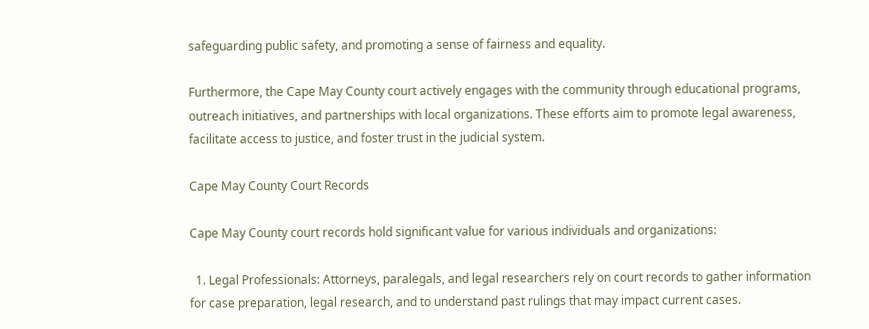safeguarding public safety, and promoting a sense of fairness and equality.

Furthermore, the Cape May County court actively engages with the community through educational programs, outreach initiatives, and partnerships with local organizations. These efforts aim to promote legal awareness, facilitate access to justice, and foster trust in the judicial system.

Cape May County Court Records

Cape May County court records hold significant value for various individuals and organizations:

  1. Legal Professionals: Attorneys, paralegals, and legal researchers rely on court records to gather information for case preparation, legal research, and to understand past rulings that may impact current cases.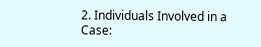2. Individuals Involved in a Case: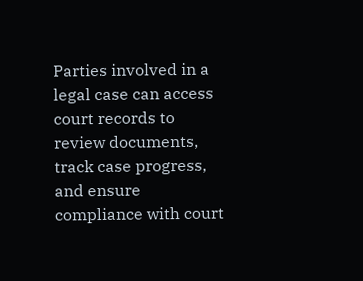Parties involved in a legal case can access court records to review documents, track case progress, and ensure compliance with court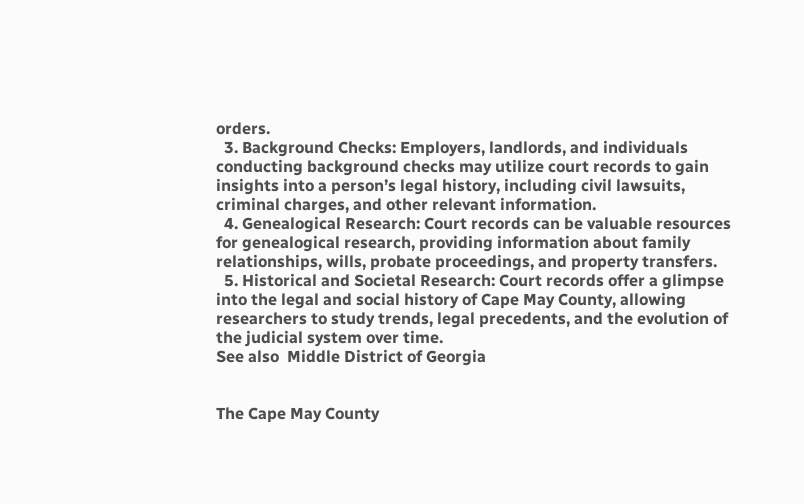orders.
  3. Background Checks: Employers, landlords, and individuals conducting background checks may utilize court records to gain insights into a person’s legal history, including civil lawsuits, criminal charges, and other relevant information.
  4. Genealogical Research: Court records can be valuable resources for genealogical research, providing information about family relationships, wills, probate proceedings, and property transfers.
  5. Historical and Societal Research: Court records offer a glimpse into the legal and social history of Cape May County, allowing researchers to study trends, legal precedents, and the evolution of the judicial system over time.
See also  Middle District of Georgia


The Cape May County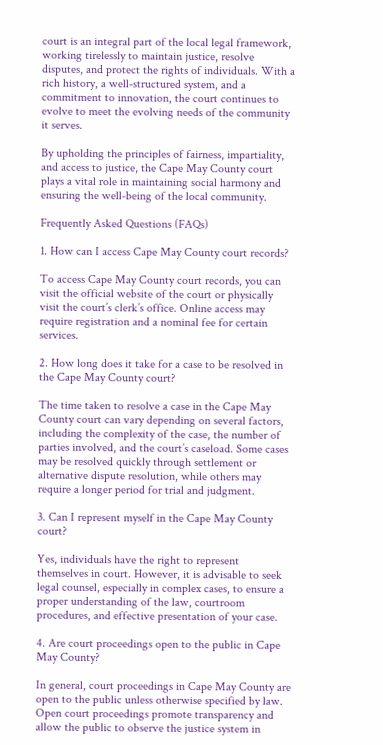court is an integral part of the local legal framework, working tirelessly to maintain justice, resolve disputes, and protect the rights of individuals. With a rich history, a well-structured system, and a commitment to innovation, the court continues to evolve to meet the evolving needs of the community it serves.

By upholding the principles of fairness, impartiality, and access to justice, the Cape May County court plays a vital role in maintaining social harmony and ensuring the well-being of the local community.

Frequently Asked Questions (FAQs)

1. How can I access Cape May County court records?

To access Cape May County court records, you can visit the official website of the court or physically visit the court’s clerk’s office. Online access may require registration and a nominal fee for certain services.

2. How long does it take for a case to be resolved in the Cape May County court?

The time taken to resolve a case in the Cape May County court can vary depending on several factors, including the complexity of the case, the number of parties involved, and the court’s caseload. Some cases may be resolved quickly through settlement or alternative dispute resolution, while others may require a longer period for trial and judgment.

3. Can I represent myself in the Cape May County court?

Yes, individuals have the right to represent themselves in court. However, it is advisable to seek legal counsel, especially in complex cases, to ensure a proper understanding of the law, courtroom procedures, and effective presentation of your case.

4. Are court proceedings open to the public in Cape May County?

In general, court proceedings in Cape May County are open to the public unless otherwise specified by law. Open court proceedings promote transparency and allow the public to observe the justice system in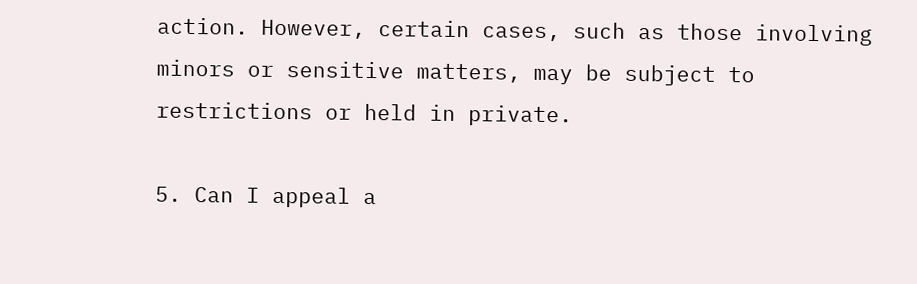action. However, certain cases, such as those involving minors or sensitive matters, may be subject to restrictions or held in private.

5. Can I appeal a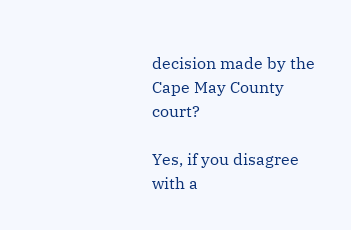decision made by the Cape May County court?

Yes, if you disagree with a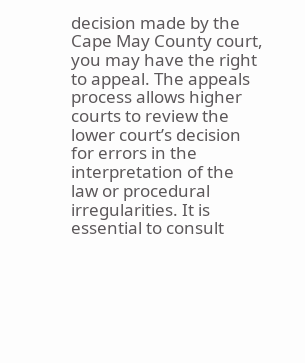decision made by the Cape May County court, you may have the right to appeal. The appeals process allows higher courts to review the lower court’s decision for errors in the interpretation of the law or procedural irregularities. It is essential to consult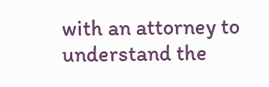with an attorney to understand the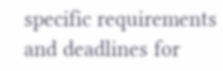specific requirements and deadlines for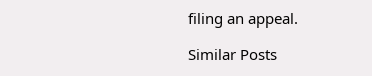filing an appeal.

Similar Posts